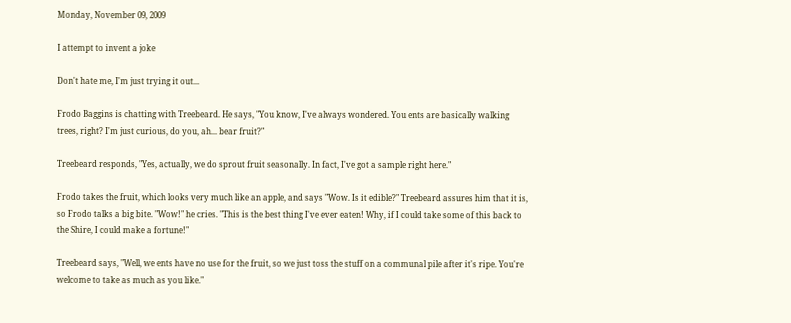Monday, November 09, 2009

I attempt to invent a joke

Don't hate me, I'm just trying it out...

Frodo Baggins is chatting with Treebeard. He says, "You know, I've always wondered. You ents are basically walking trees, right? I'm just curious, do you, ah... bear fruit?"

Treebeard responds, "Yes, actually, we do sprout fruit seasonally. In fact, I've got a sample right here."

Frodo takes the fruit, which looks very much like an apple, and says "Wow. Is it edible?" Treebeard assures him that it is, so Frodo talks a big bite. "Wow!" he cries. "This is the best thing I've ever eaten! Why, if I could take some of this back to the Shire, I could make a fortune!"

Treebeard says, "Well, we ents have no use for the fruit, so we just toss the stuff on a communal pile after it's ripe. You're welcome to take as much as you like."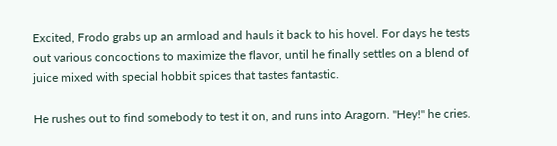Excited, Frodo grabs up an armload and hauls it back to his hovel. For days he tests out various concoctions to maximize the flavor, until he finally settles on a blend of juice mixed with special hobbit spices that tastes fantastic.

He rushes out to find somebody to test it on, and runs into Aragorn. "Hey!" he cries.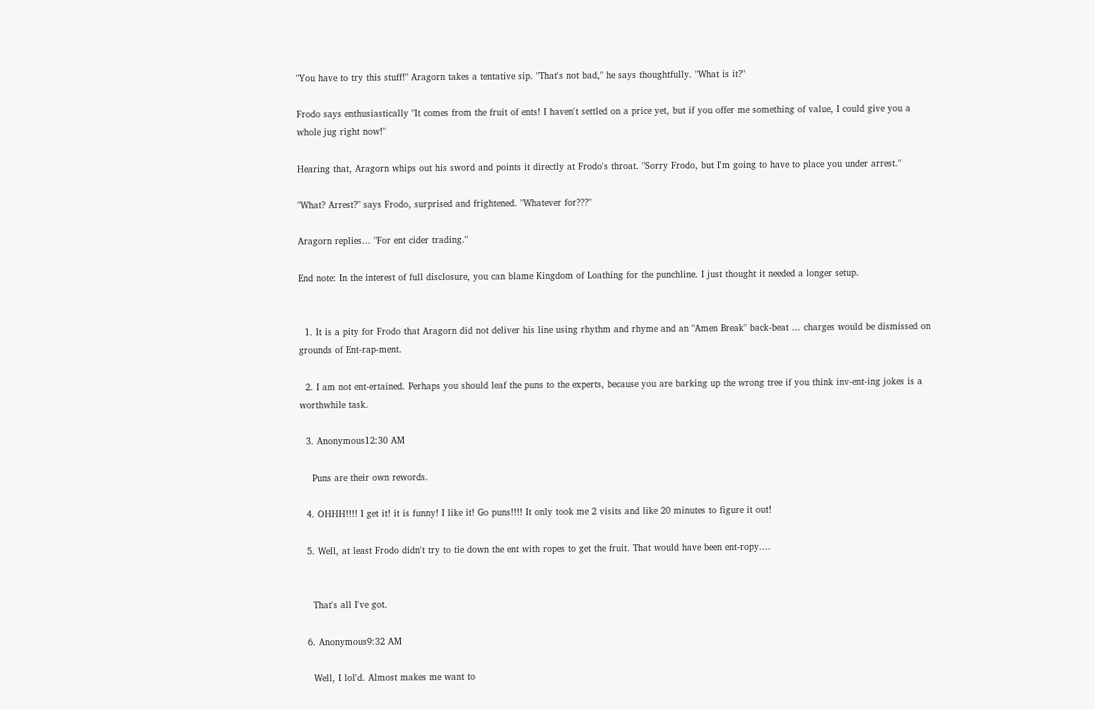"You have to try this stuff!" Aragorn takes a tentative sip. "That's not bad," he says thoughtfully. "What is it?"

Frodo says enthusiastically "It comes from the fruit of ents! I haven't settled on a price yet, but if you offer me something of value, I could give you a whole jug right now!"

Hearing that, Aragorn whips out his sword and points it directly at Frodo's throat. "Sorry Frodo, but I'm going to have to place you under arrest."

"What? Arrest?" says Frodo, surprised and frightened. "Whatever for???"

Aragorn replies... "For ent cider trading."

End note: In the interest of full disclosure, you can blame Kingdom of Loathing for the punchline. I just thought it needed a longer setup.


  1. It is a pity for Frodo that Aragorn did not deliver his line using rhythm and rhyme and an "Amen Break" back-beat ... charges would be dismissed on grounds of Ent-rap-ment.

  2. I am not ent-ertained. Perhaps you should leaf the puns to the experts, because you are barking up the wrong tree if you think inv-ent-ing jokes is a worthwhile task.

  3. Anonymous12:30 AM

    Puns are their own rewords.

  4. OHHH!!!! I get it! it is funny! I like it! Go puns!!!! It only took me 2 visits and like 20 minutes to figure it out!

  5. Well, at least Frodo didn't try to tie down the ent with ropes to get the fruit. That would have been ent-ropy....


    That's all I've got.

  6. Anonymous9:32 AM

    Well, I lol'd. Almost makes me want to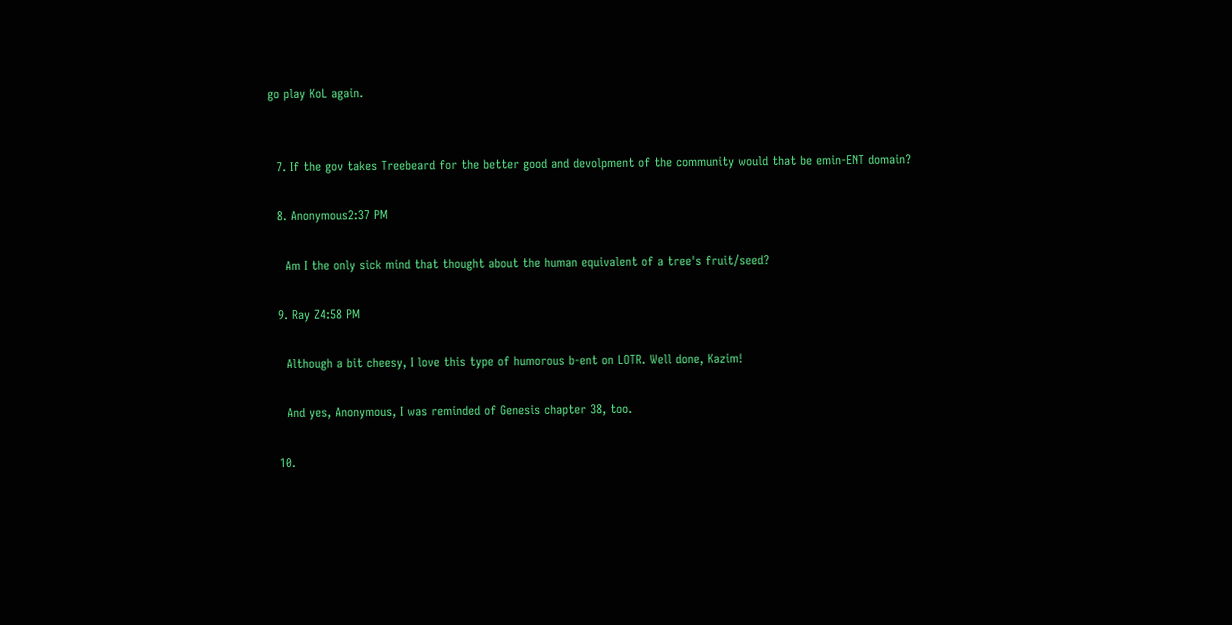go play KoL again.


  7. If the gov takes Treebeard for the better good and devolpment of the community would that be emin-ENT domain?

  8. Anonymous2:37 PM

    Am I the only sick mind that thought about the human equivalent of a tree's fruit/seed?

  9. Ray Z4:58 PM

    Although a bit cheesy, I love this type of humorous b-ent on LOTR. Well done, Kazim!

    And yes, Anonymous, I was reminded of Genesis chapter 38, too.

  10.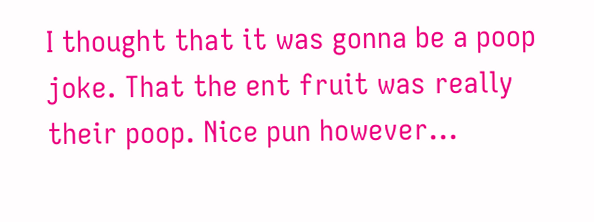I thought that it was gonna be a poop joke. That the ent fruit was really their poop. Nice pun however...